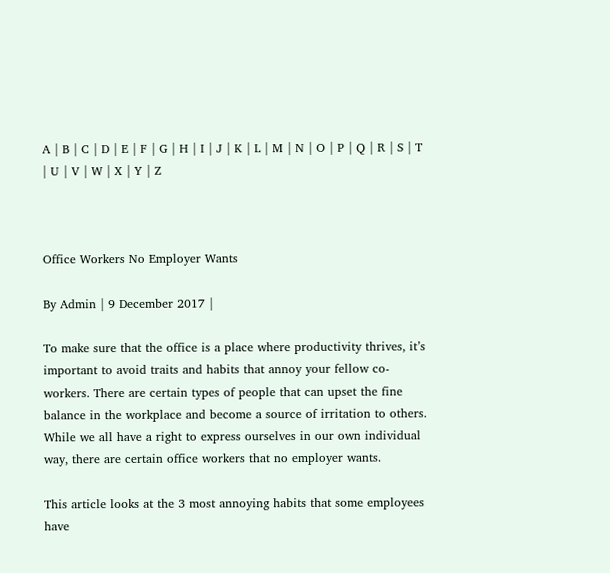A | B | C | D | E | F | G | H | I | J | K | L | M | N | O | P | Q | R | S | T | U | V | W | X | Y | Z



Office Workers No Employer Wants

By Admin | 9 December 2017 |

To make sure that the office is a place where productivity thrives, it’s important to avoid traits and habits that annoy your fellow co-workers. There are certain types of people that can upset the fine balance in the workplace and become a source of irritation to others. While we all have a right to express ourselves in our own individual way, there are certain office workers that no employer wants.

This article looks at the 3 most annoying habits that some employees have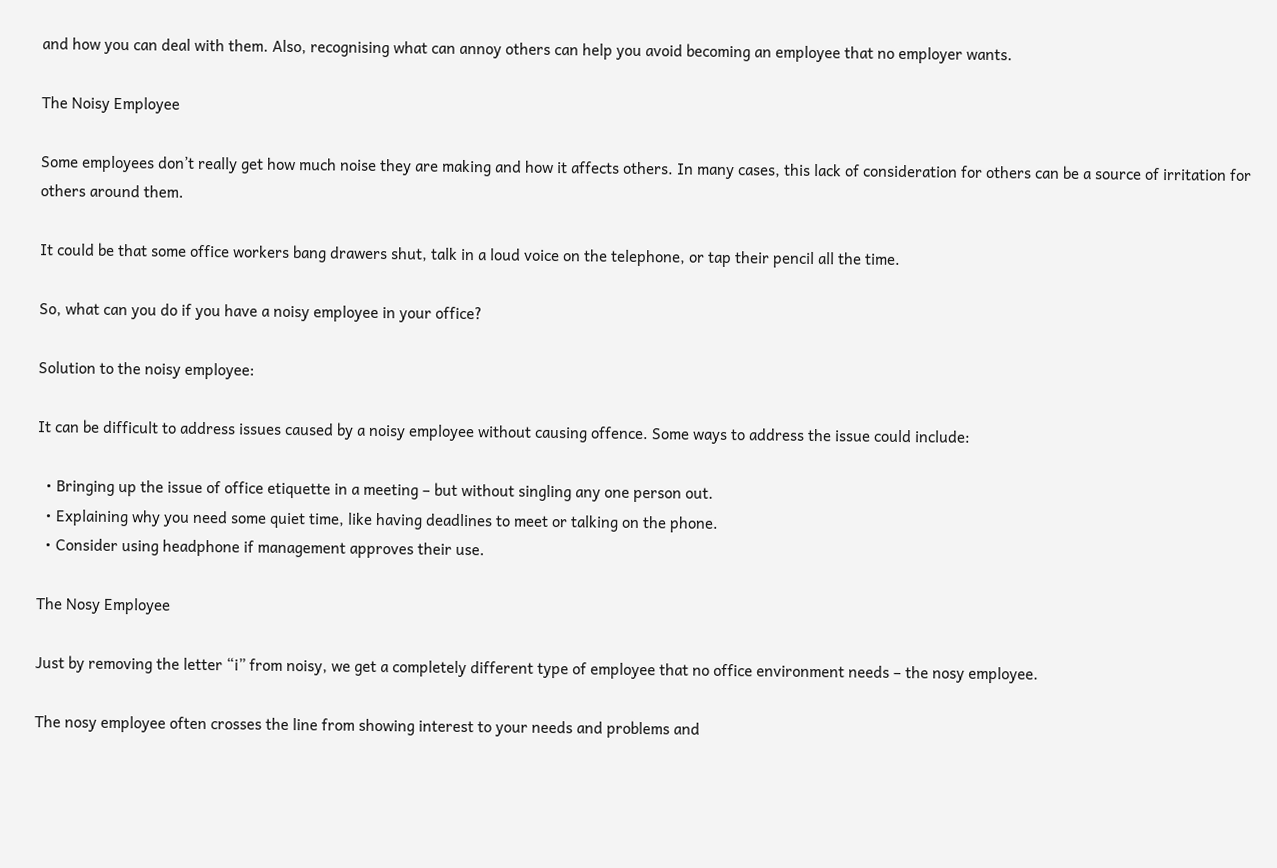and how you can deal with them. Also, recognising what can annoy others can help you avoid becoming an employee that no employer wants.

The Noisy Employee

Some employees don’t really get how much noise they are making and how it affects others. In many cases, this lack of consideration for others can be a source of irritation for others around them.

It could be that some office workers bang drawers shut, talk in a loud voice on the telephone, or tap their pencil all the time.

So, what can you do if you have a noisy employee in your office?

Solution to the noisy employee:

It can be difficult to address issues caused by a noisy employee without causing offence. Some ways to address the issue could include:

  • Bringing up the issue of office etiquette in a meeting – but without singling any one person out.
  • Explaining why you need some quiet time, like having deadlines to meet or talking on the phone.
  • Consider using headphone if management approves their use.

The Nosy Employee

Just by removing the letter “i” from noisy, we get a completely different type of employee that no office environment needs – the nosy employee.

The nosy employee often crosses the line from showing interest to your needs and problems and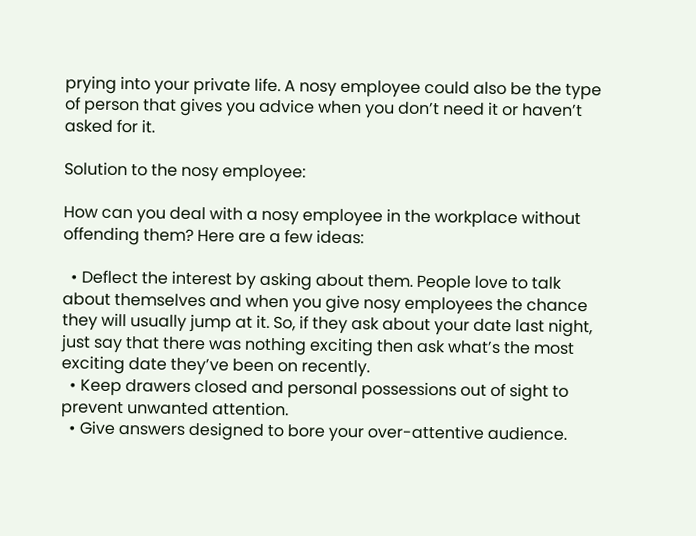prying into your private life. A nosy employee could also be the type of person that gives you advice when you don’t need it or haven’t asked for it.

Solution to the nosy employee:

How can you deal with a nosy employee in the workplace without offending them? Here are a few ideas:

  • Deflect the interest by asking about them. People love to talk about themselves and when you give nosy employees the chance they will usually jump at it. So, if they ask about your date last night, just say that there was nothing exciting then ask what’s the most exciting date they’ve been on recently.
  • Keep drawers closed and personal possessions out of sight to prevent unwanted attention.
  • Give answers designed to bore your over-attentive audience.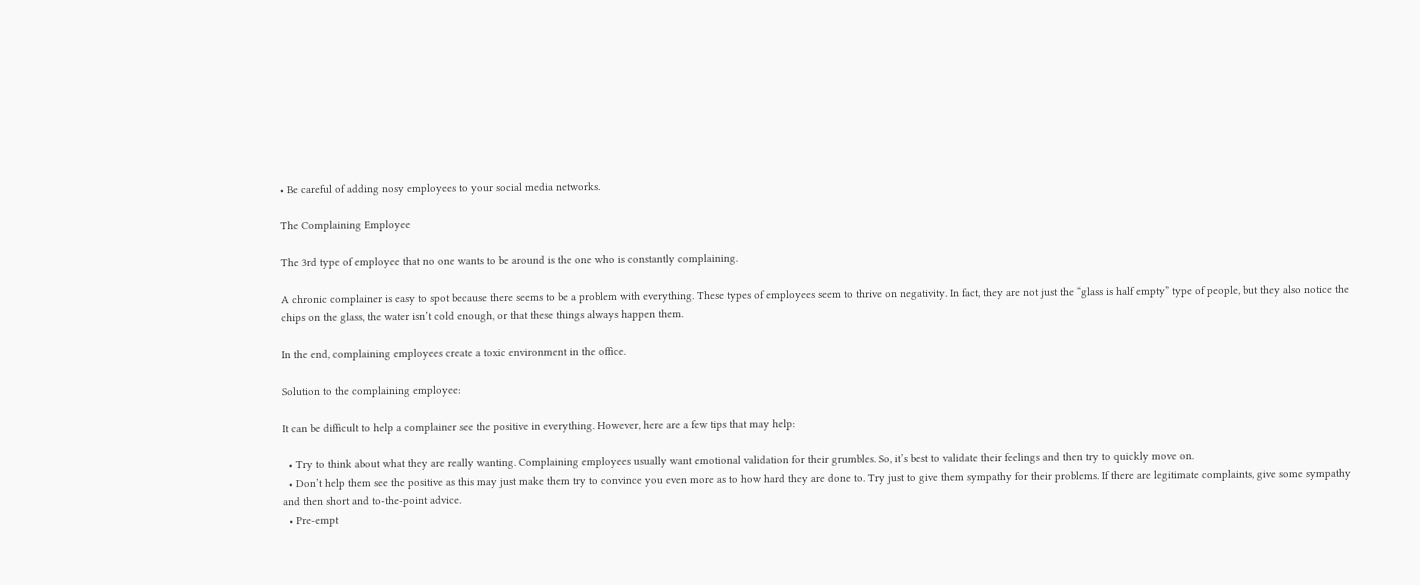• Be careful of adding nosy employees to your social media networks.

The Complaining Employee

The 3rd type of employee that no one wants to be around is the one who is constantly complaining.

A chronic complainer is easy to spot because there seems to be a problem with everything. These types of employees seem to thrive on negativity. In fact, they are not just the “glass is half empty” type of people, but they also notice the chips on the glass, the water isn’t cold enough, or that these things always happen them.

In the end, complaining employees create a toxic environment in the office.

Solution to the complaining employee:

It can be difficult to help a complainer see the positive in everything. However, here are a few tips that may help:

  • Try to think about what they are really wanting. Complaining employees usually want emotional validation for their grumbles. So, it’s best to validate their feelings and then try to quickly move on.
  • Don’t help them see the positive as this may just make them try to convince you even more as to how hard they are done to. Try just to give them sympathy for their problems. If there are legitimate complaints, give some sympathy and then short and to-the-point advice.
  • Pre-empt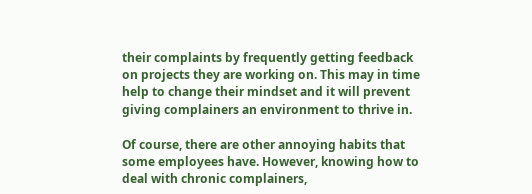their complaints by frequently getting feedback on projects they are working on. This may in time help to change their mindset and it will prevent giving complainers an environment to thrive in.

Of course, there are other annoying habits that some employees have. However, knowing how to deal with chronic complainers,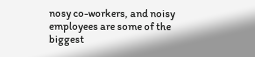nosy co-workers, and noisy employees are some of the biggest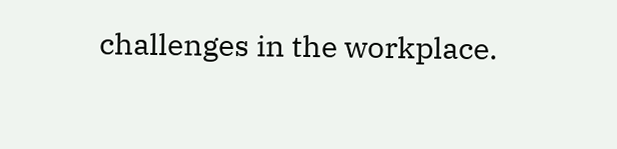challenges in the workplace.